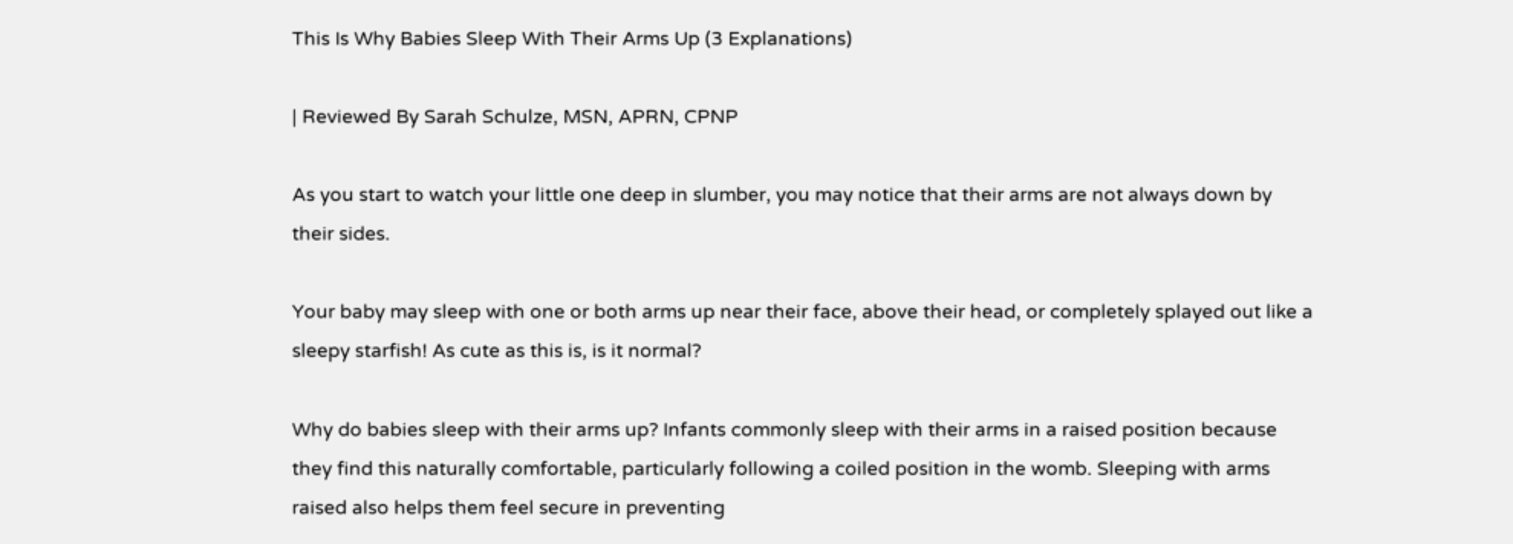This Is Why Babies Sleep With Their Arms Up (3 Explanations)

| Reviewed By Sarah Schulze, MSN, APRN, CPNP

As you start to watch your little one deep in slumber, you may notice that their arms are not always down by their sides.

Your baby may sleep with one or both arms up near their face, above their head, or completely splayed out like a sleepy starfish! As cute as this is, is it normal?

Why do babies sleep with their arms up? Infants commonly sleep with their arms in a raised position because they find this naturally comfortable, particularly following a coiled position in the womb. Sleeping with arms raised also helps them feel secure in preventing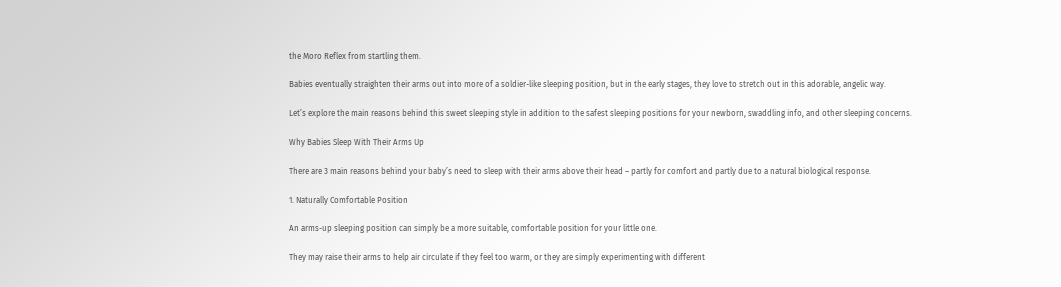the Moro Reflex from startling them.

Babies eventually straighten their arms out into more of a soldier-like sleeping position, but in the early stages, they love to stretch out in this adorable, angelic way.

Let’s explore the main reasons behind this sweet sleeping style in addition to the safest sleeping positions for your newborn, swaddling info, and other sleeping concerns.

Why Babies Sleep With Their Arms Up

There are 3 main reasons behind your baby’s need to sleep with their arms above their head – partly for comfort and partly due to a natural biological response.

1. Naturally Comfortable Position

An arms-up sleeping position can simply be a more suitable, comfortable position for your little one.

They may raise their arms to help air circulate if they feel too warm, or they are simply experimenting with different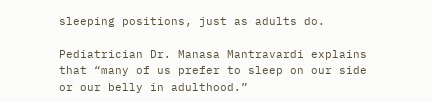sleeping positions, just as adults do.

Pediatrician Dr. Manasa Mantravardi explains that “many of us prefer to sleep on our side or our belly in adulthood.”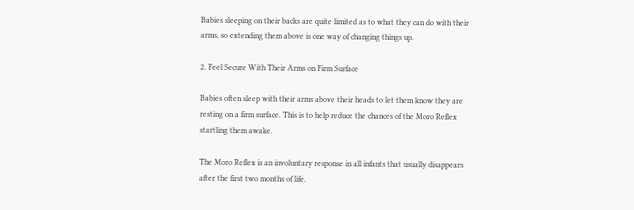Babies sleeping on their backs are quite limited as to what they can do with their arms, so extending them above is one way of changing things up.

2. Feel Secure With Their Arms on Firm Surface

Babies often sleep with their arms above their heads to let them know they are resting on a firm surface. This is to help reduce the chances of the Moro Reflex startling them awake.

The Moro Reflex is an involuntary response in all infants that usually disappears after the first two months of life.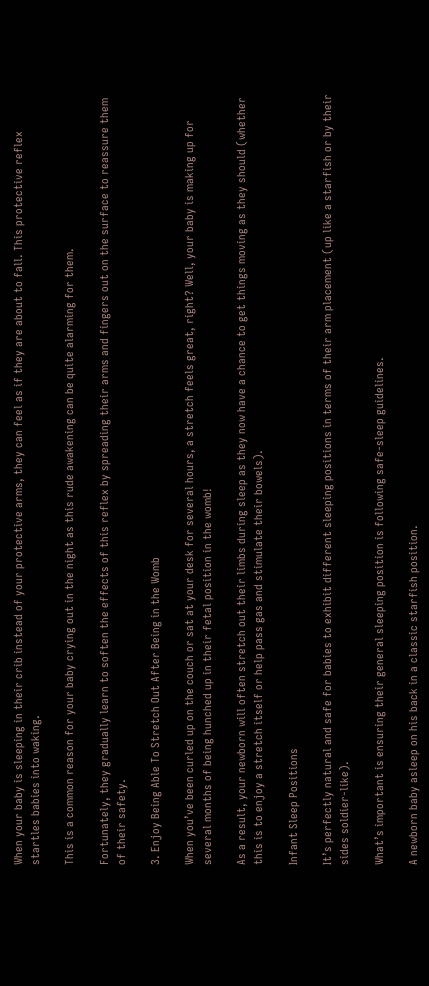When your baby is sleeping in their crib instead of your protective arms, they can feel as if they are about to fall. This protective reflex startles babies into waking.

This is a common reason for your baby crying out in the night as this rude awakening can be quite alarming for them.

Fortunately, they gradually learn to soften the effects of this reflex by spreading their arms and fingers out on the surface to reassure them of their safety.

3. Enjoy Being Able To Stretch Out After Being in the Womb

When you’ve been curled up on the couch or sat at your desk for several hours, a stretch feels great, right? Well, your baby is making up for several months of being hunched up in their fetal position in the womb!

As a result, your newborn will often stretch out their limbs during sleep as they now have a chance to get things moving as they should (whether this is to enjoy a stretch itself or help pass gas and stimulate their bowels).

Infant Sleep Positions

It’s perfectly natural and safe for babies to exhibit different sleeping positions in terms of their arm placement (up like a starfish or by their sides soldier-like).

What’s important is ensuring their general sleeping position is following safe-sleep guidelines.

A newborn baby asleep on his back in a classic starfish position.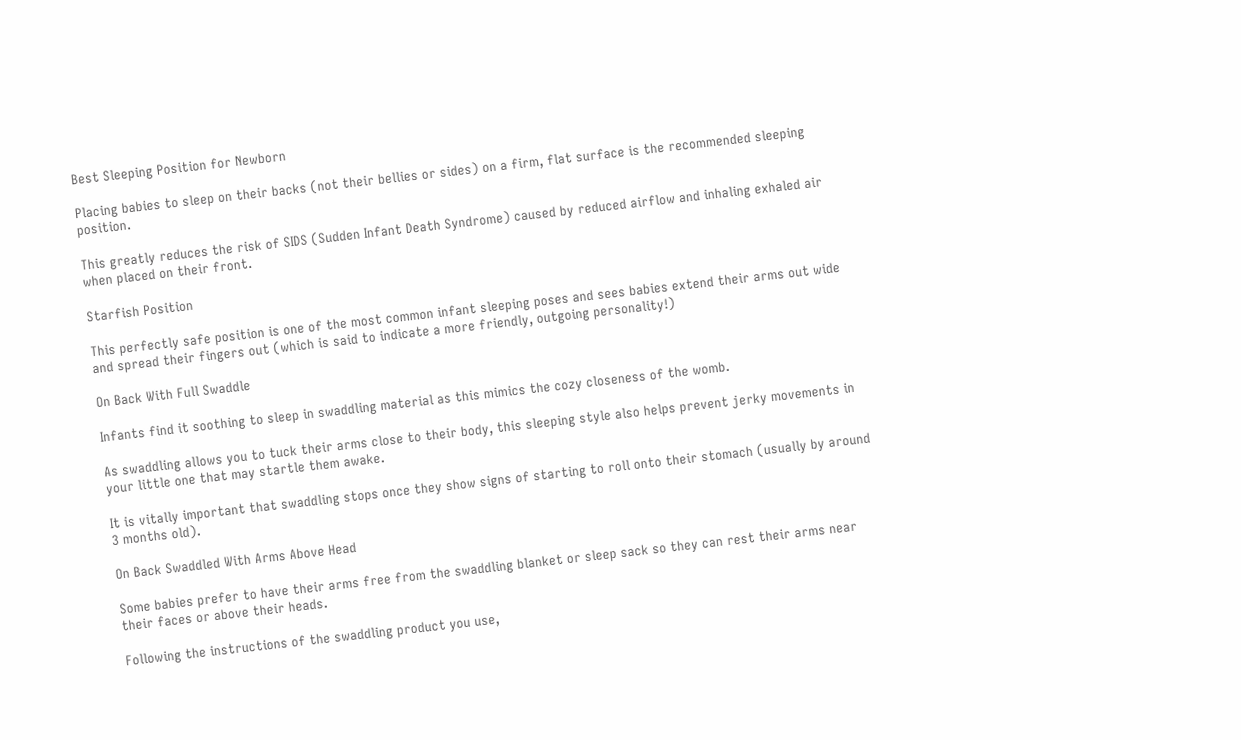Best Sleeping Position for Newborn

Placing babies to sleep on their backs (not their bellies or sides) on a firm, flat surface is the recommended sleeping position.

This greatly reduces the risk of SIDS (Sudden Infant Death Syndrome) caused by reduced airflow and inhaling exhaled air when placed on their front.

Starfish Position

This perfectly safe position is one of the most common infant sleeping poses and sees babies extend their arms out wide and spread their fingers out (which is said to indicate a more friendly, outgoing personality!)

On Back With Full Swaddle

Infants find it soothing to sleep in swaddling material as this mimics the cozy closeness of the womb.

As swaddling allows you to tuck their arms close to their body, this sleeping style also helps prevent jerky movements in your little one that may startle them awake.

It is vitally important that swaddling stops once they show signs of starting to roll onto their stomach (usually by around 3 months old).

On Back Swaddled With Arms Above Head

Some babies prefer to have their arms free from the swaddling blanket or sleep sack so they can rest their arms near their faces or above their heads.

Following the instructions of the swaddling product you use,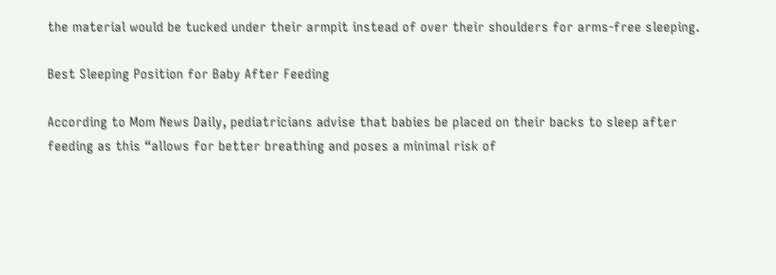the material would be tucked under their armpit instead of over their shoulders for arms-free sleeping.

Best Sleeping Position for Baby After Feeding

According to Mom News Daily, pediatricians advise that babies be placed on their backs to sleep after feeding as this “allows for better breathing and poses a minimal risk of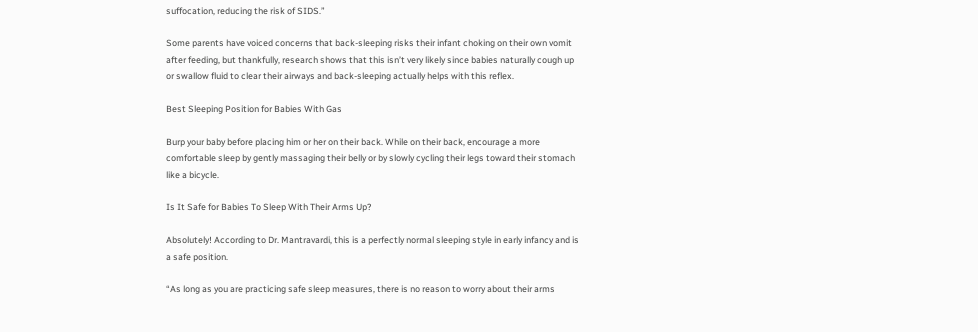suffocation, reducing the risk of SIDS.”

Some parents have voiced concerns that back-sleeping risks their infant choking on their own vomit after feeding, but thankfully, research shows that this isn’t very likely since babies naturally cough up or swallow fluid to clear their airways and back-sleeping actually helps with this reflex.

Best Sleeping Position for Babies With Gas

Burp your baby before placing him or her on their back. While on their back, encourage a more comfortable sleep by gently massaging their belly or by slowly cycling their legs toward their stomach like a bicycle.

Is It Safe for Babies To Sleep With Their Arms Up?

Absolutely! According to Dr. Mantravardi, this is a perfectly normal sleeping style in early infancy and is a safe position.

“As long as you are practicing safe sleep measures, there is no reason to worry about their arms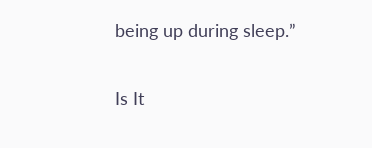being up during sleep.”

Is It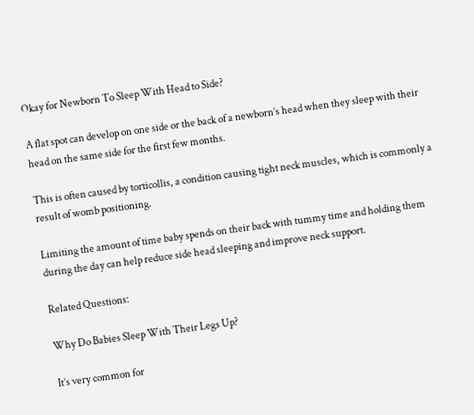Okay for Newborn To Sleep With Head to Side?

A flat spot can develop on one side or the back of a newborn’s head when they sleep with their head on the same side for the first few months.

This is often caused by torticollis, a condition causing tight neck muscles, which is commonly a result of womb positioning.

Limiting the amount of time baby spends on their back with tummy time and holding them during the day can help reduce side head sleeping and improve neck support.

Related Questions:

Why Do Babies Sleep With Their Legs Up?

It’s very common for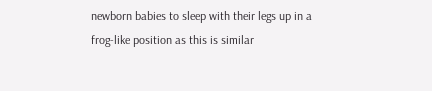newborn babies to sleep with their legs up in a frog-like position as this is similar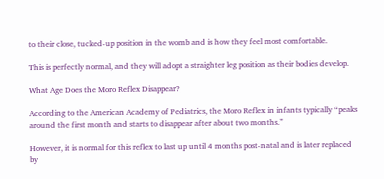to their close, tucked-up position in the womb and is how they feel most comfortable.

This is perfectly normal, and they will adopt a straighter leg position as their bodies develop.

What Age Does the Moro Reflex Disappear?

According to the American Academy of Pediatrics, the Moro Reflex in infants typically “peaks around the first month and starts to disappear after about two months.”

However, it is normal for this reflex to last up until 4 months post-natal and is later replaced by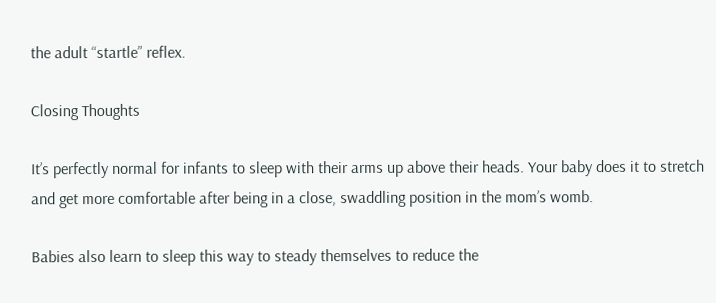the adult “startle” reflex.

Closing Thoughts

It’s perfectly normal for infants to sleep with their arms up above their heads. Your baby does it to stretch and get more comfortable after being in a close, swaddling position in the mom’s womb.

Babies also learn to sleep this way to steady themselves to reduce the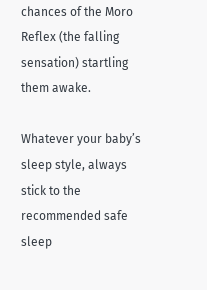chances of the Moro Reflex (the falling sensation) startling them awake.

Whatever your baby’s sleep style, always stick to the recommended safe sleep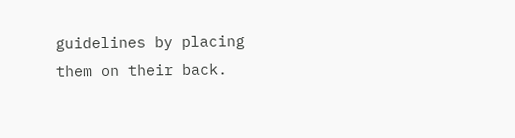guidelines by placing them on their back.